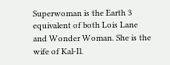Superwoman is the Earth 3 equivalent of both Lois Lane and Wonder Woman. She is the wife of Kal-Il.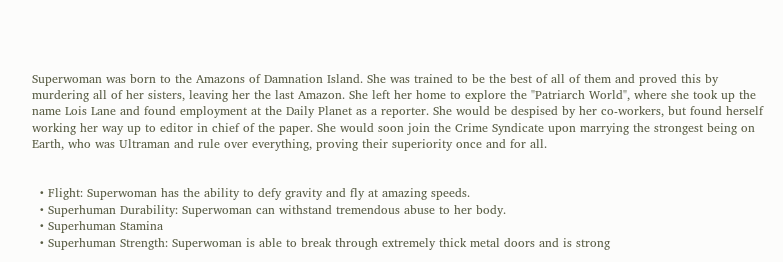Superwoman was born to the Amazons of Damnation Island. She was trained to be the best of all of them and proved this by murdering all of her sisters, leaving her the last Amazon. She left her home to explore the "Patriarch World", where she took up the name Lois Lane and found employment at the Daily Planet as a reporter. She would be despised by her co-workers, but found herself working her way up to editor in chief of the paper. She would soon join the Crime Syndicate upon marrying the strongest being on Earth, who was Ultraman and rule over everything, proving their superiority once and for all.


  • Flight: Superwoman has the ability to defy gravity and fly at amazing speeds.
  • Superhuman Durability: Superwoman can withstand tremendous abuse to her body.
  • Superhuman Stamina
  • Superhuman Strength: Superwoman is able to break through extremely thick metal doors and is strong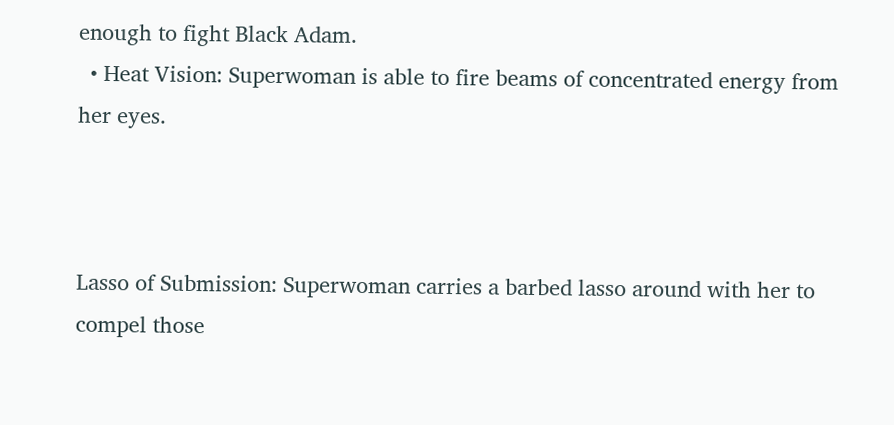enough to fight Black Adam.
  • Heat Vision: Superwoman is able to fire beams of concentrated energy from her eyes.



Lasso of Submission: Superwoman carries a barbed lasso around with her to compel those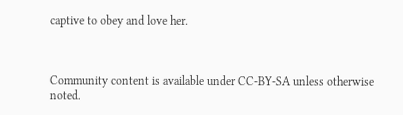captive to obey and love her.



Community content is available under CC-BY-SA unless otherwise noted.